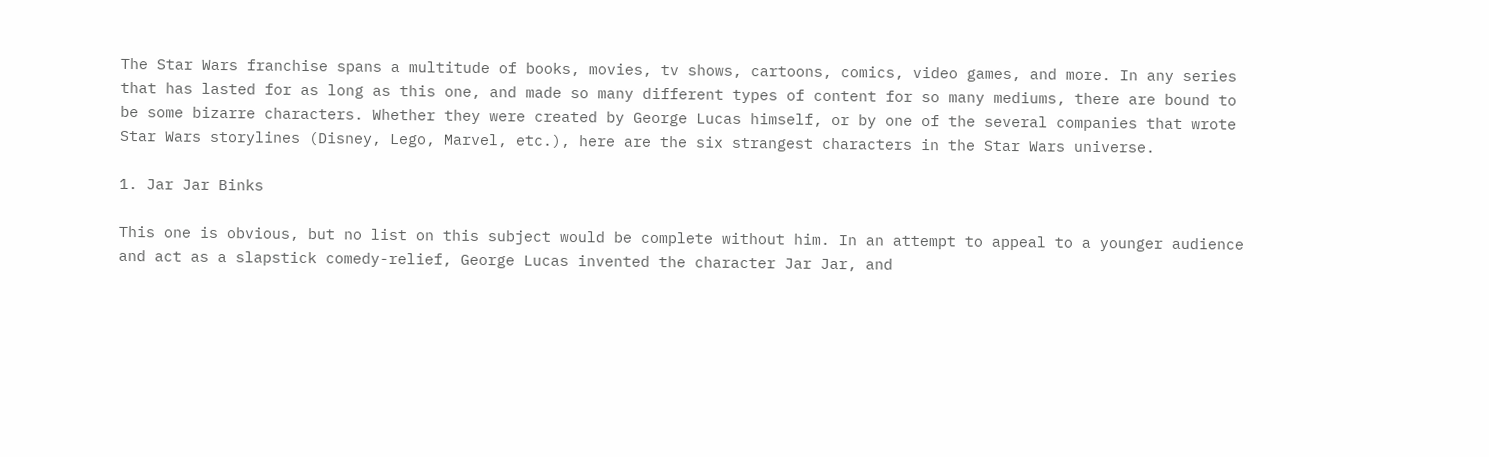The Star Wars franchise spans a multitude of books, movies, tv shows, cartoons, comics, video games, and more. In any series that has lasted for as long as this one, and made so many different types of content for so many mediums, there are bound to be some bizarre characters. Whether they were created by George Lucas himself, or by one of the several companies that wrote Star Wars storylines (Disney, Lego, Marvel, etc.), here are the six strangest characters in the Star Wars universe.

1. Jar Jar Binks

This one is obvious, but no list on this subject would be complete without him. In an attempt to appeal to a younger audience and act as a slapstick comedy-relief, George Lucas invented the character Jar Jar, and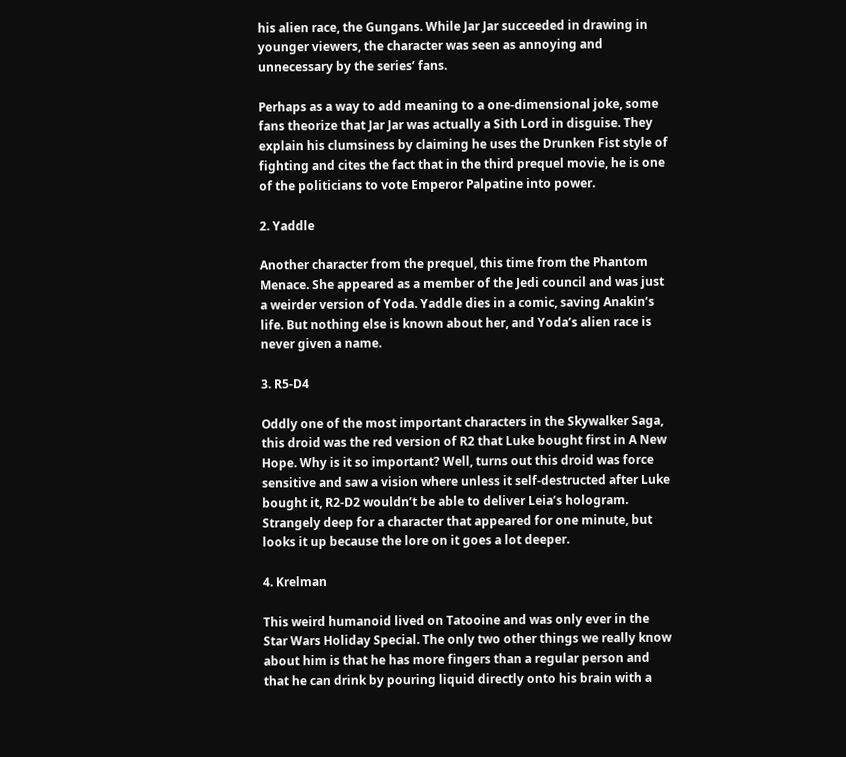his alien race, the Gungans. While Jar Jar succeeded in drawing in younger viewers, the character was seen as annoying and unnecessary by the series’ fans.

Perhaps as a way to add meaning to a one-dimensional joke, some fans theorize that Jar Jar was actually a Sith Lord in disguise. They explain his clumsiness by claiming he uses the Drunken Fist style of fighting and cites the fact that in the third prequel movie, he is one of the politicians to vote Emperor Palpatine into power.

2. Yaddle

Another character from the prequel, this time from the Phantom Menace. She appeared as a member of the Jedi council and was just a weirder version of Yoda. Yaddle dies in a comic, saving Anakin’s life. But nothing else is known about her, and Yoda’s alien race is never given a name.

3. R5-D4

Oddly one of the most important characters in the Skywalker Saga, this droid was the red version of R2 that Luke bought first in A New Hope. Why is it so important? Well, turns out this droid was force sensitive and saw a vision where unless it self-destructed after Luke bought it, R2-D2 wouldn’t be able to deliver Leia’s hologram. Strangely deep for a character that appeared for one minute, but looks it up because the lore on it goes a lot deeper.

4. Krelman

This weird humanoid lived on Tatooine and was only ever in the Star Wars Holiday Special. The only two other things we really know about him is that he has more fingers than a regular person and that he can drink by pouring liquid directly onto his brain with a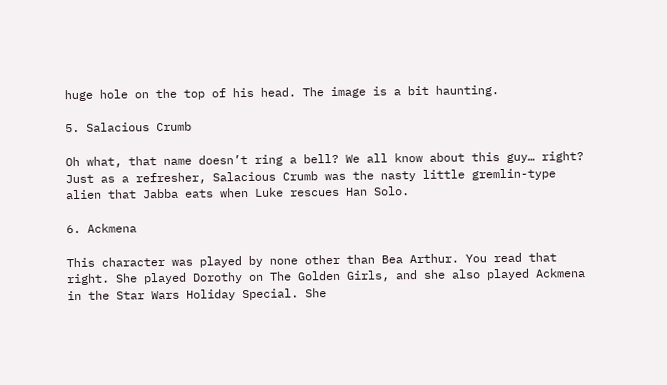huge hole on the top of his head. The image is a bit haunting.

5. Salacious Crumb

Oh what, that name doesn’t ring a bell? We all know about this guy… right? Just as a refresher, Salacious Crumb was the nasty little gremlin-type alien that Jabba eats when Luke rescues Han Solo.

6. Ackmena

This character was played by none other than Bea Arthur. You read that right. She played Dorothy on The Golden Girls, and she also played Ackmena in the Star Wars Holiday Special. She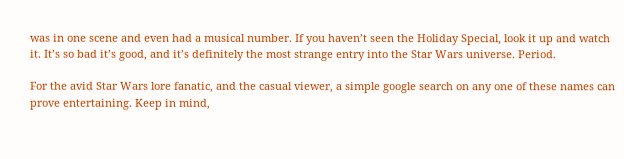was in one scene and even had a musical number. If you haven’t seen the Holiday Special, look it up and watch it. It’s so bad it’s good, and it’s definitely the most strange entry into the Star Wars universe. Period.

For the avid Star Wars lore fanatic, and the casual viewer, a simple google search on any one of these names can prove entertaining. Keep in mind,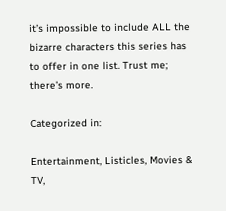it’s impossible to include ALL the bizarre characters this series has to offer in one list. Trust me; there’s more.

Categorized in:

Entertainment, Listicles, Movies & TV,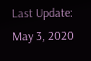Last Update: May 3, 2020